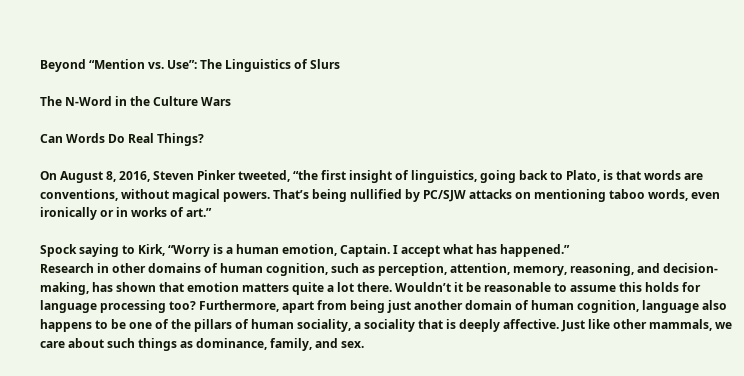Beyond “Mention vs. Use”: The Linguistics of Slurs

The N-Word in the Culture Wars

Can Words Do Real Things?

On August 8, 2016, Steven Pinker tweeted, “the first insight of linguistics, going back to Plato, is that words are conventions, without magical powers. That’s being nullified by PC/SJW attacks on mentioning taboo words, even ironically or in works of art.”

Spock saying to Kirk, “Worry is a human emotion, Captain. I accept what has happened.”
Research in other domains of human cognition, such as perception, attention, memory, reasoning, and decision- making, has shown that emotion matters quite a lot there. Wouldn’t it be reasonable to assume this holds for language processing too? Furthermore, apart from being just another domain of human cognition, language also happens to be one of the pillars of human sociality, a sociality that is deeply affective. Just like other mammals, we care about such things as dominance, family, and sex.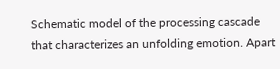Schematic model of the processing cascade that characterizes an unfolding emotion. Apart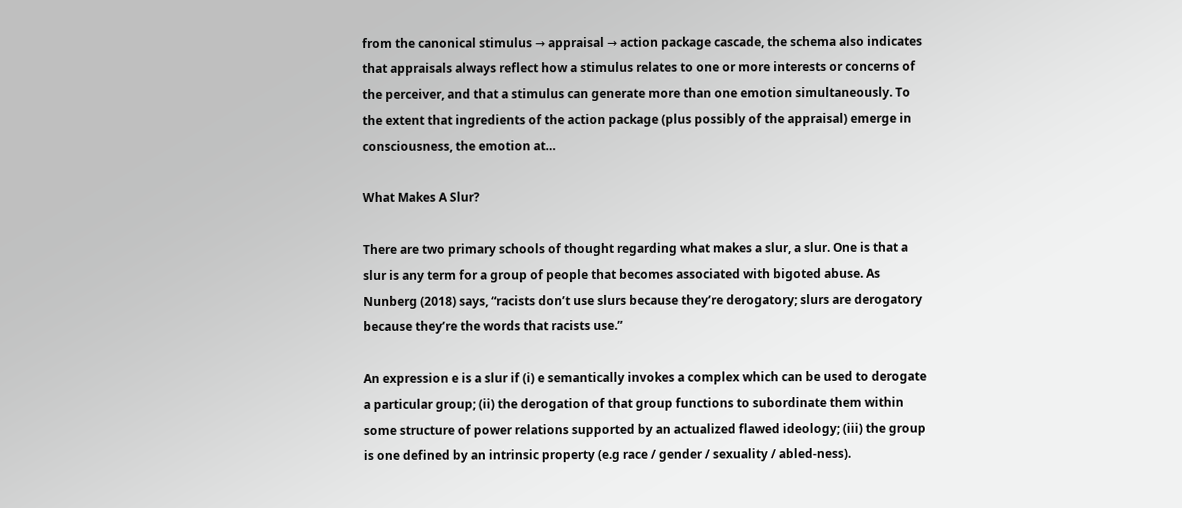from the canonical stimulus → appraisal → action package cascade, the schema also indicates that appraisals always reflect how a stimulus relates to one or more interests or concerns of the perceiver, and that a stimulus can generate more than one emotion simultaneously. To the extent that ingredients of the action package (plus possibly of the appraisal) emerge in consciousness, the emotion at…

What Makes A Slur?

There are two primary schools of thought regarding what makes a slur, a slur. One is that a slur is any term for a group of people that becomes associated with bigoted abuse. As Nunberg (2018) says, “racists don’t use slurs because they’re derogatory; slurs are derogatory because they’re the words that racists use.”

An expression e is a slur if (i) e semantically invokes a complex which can be used to derogate a particular group; (ii) the derogation of that group functions to subordinate them within some structure of power relations supported by an actualized flawed ideology; (iii) the group is one defined by an intrinsic property (e.g race / gender / sexuality / abled-ness).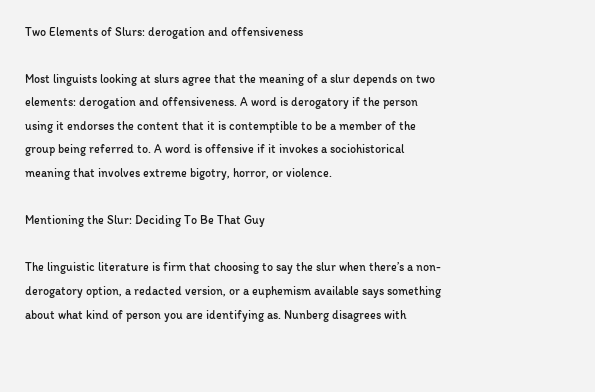Two Elements of Slurs: derogation and offensiveness

Most linguists looking at slurs agree that the meaning of a slur depends on two elements: derogation and offensiveness. A word is derogatory if the person using it endorses the content that it is contemptible to be a member of the group being referred to. A word is offensive if it invokes a sociohistorical meaning that involves extreme bigotry, horror, or violence.

Mentioning the Slur: Deciding To Be That Guy

The linguistic literature is firm that choosing to say the slur when there’s a non-derogatory option, a redacted version, or a euphemism available says something about what kind of person you are identifying as. Nunberg disagrees with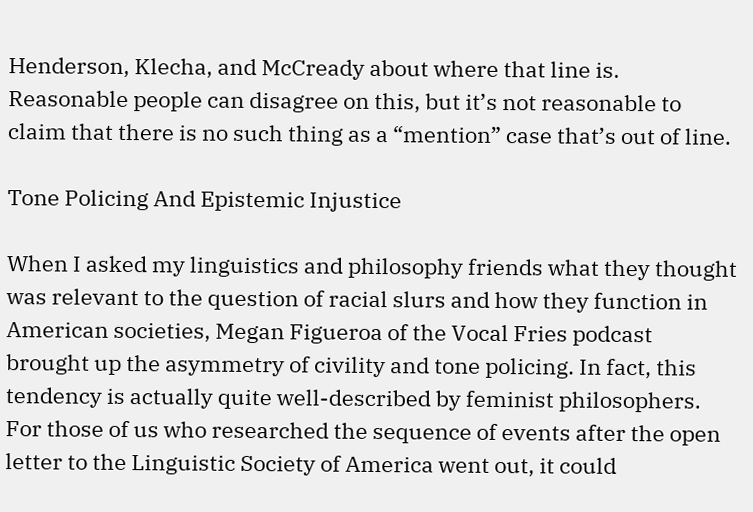Henderson, Klecha, and McCready about where that line is. Reasonable people can disagree on this, but it’s not reasonable to claim that there is no such thing as a “mention” case that’s out of line.

Tone Policing And Epistemic Injustice

When I asked my linguistics and philosophy friends what they thought was relevant to the question of racial slurs and how they function in American societies, Megan Figueroa of the Vocal Fries podcast brought up the asymmetry of civility and tone policing. In fact, this tendency is actually quite well-described by feminist philosophers. For those of us who researched the sequence of events after the open letter to the Linguistic Society of America went out, it could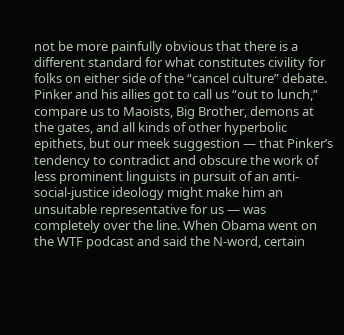not be more painfully obvious that there is a different standard for what constitutes civility for folks on either side of the “cancel culture” debate. Pinker and his allies got to call us “out to lunch,” compare us to Maoists, Big Brother, demons at the gates, and all kinds of other hyperbolic epithets, but our meek suggestion — that Pinker’s tendency to contradict and obscure the work of less prominent linguists in pursuit of an anti-social-justice ideology might make him an unsuitable representative for us — was completely over the line. When Obama went on the WTF podcast and said the N-word, certain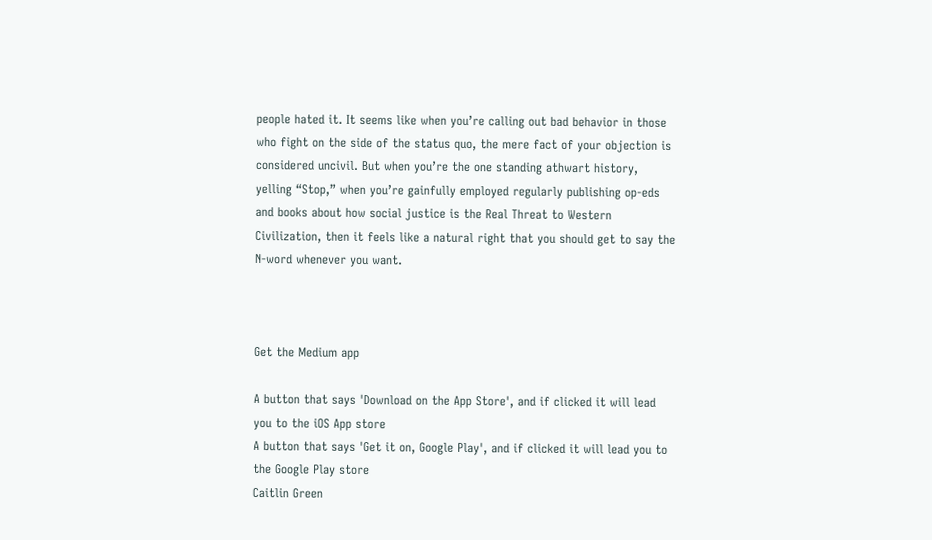people hated it. It seems like when you’re calling out bad behavior in those who fight on the side of the status quo, the mere fact of your objection is considered uncivil. But when you’re the one standing athwart history, yelling “Stop,” when you’re gainfully employed regularly publishing op-eds and books about how social justice is the Real Threat to Western Civilization, then it feels like a natural right that you should get to say the N-word whenever you want.



Get the Medium app

A button that says 'Download on the App Store', and if clicked it will lead you to the iOS App store
A button that says 'Get it on, Google Play', and if clicked it will lead you to the Google Play store
Caitlin Green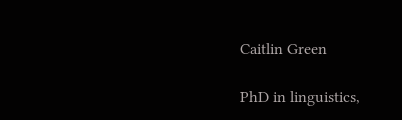Caitlin Green

PhD in linguistics,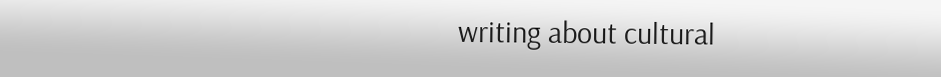writing about cultural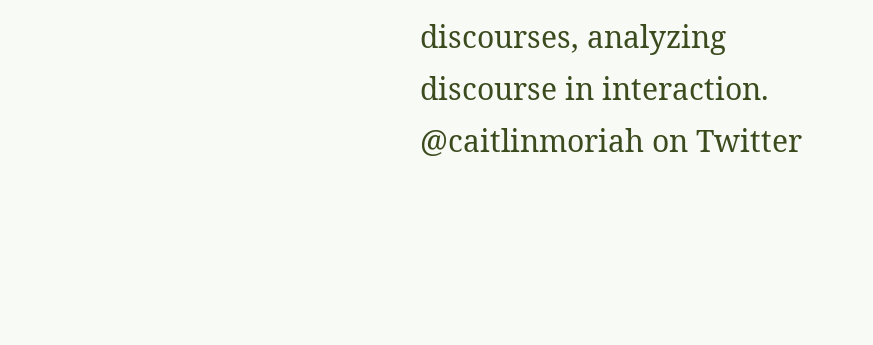discourses, analyzing discourse in interaction. @caitlinmoriah on Twitter